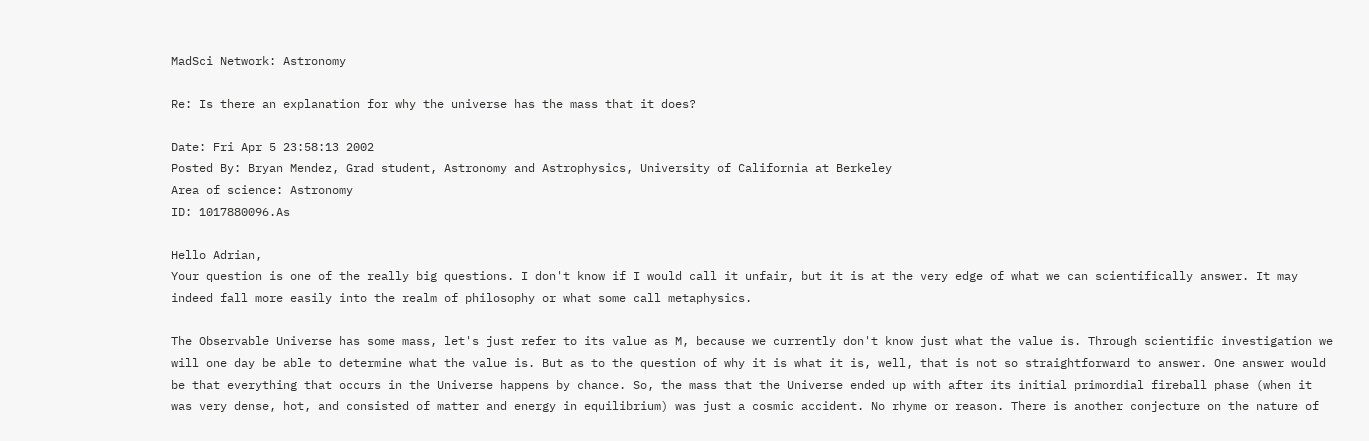MadSci Network: Astronomy

Re: Is there an explanation for why the universe has the mass that it does?

Date: Fri Apr 5 23:58:13 2002
Posted By: Bryan Mendez, Grad student, Astronomy and Astrophysics, University of California at Berkeley
Area of science: Astronomy
ID: 1017880096.As

Hello Adrian,
Your question is one of the really big questions. I don't know if I would call it unfair, but it is at the very edge of what we can scientifically answer. It may indeed fall more easily into the realm of philosophy or what some call metaphysics.

The Observable Universe has some mass, let's just refer to its value as M, because we currently don't know just what the value is. Through scientific investigation we will one day be able to determine what the value is. But as to the question of why it is what it is, well, that is not so straightforward to answer. One answer would be that everything that occurs in the Universe happens by chance. So, the mass that the Universe ended up with after its initial primordial fireball phase (when it was very dense, hot, and consisted of matter and energy in equilibrium) was just a cosmic accident. No rhyme or reason. There is another conjecture on the nature of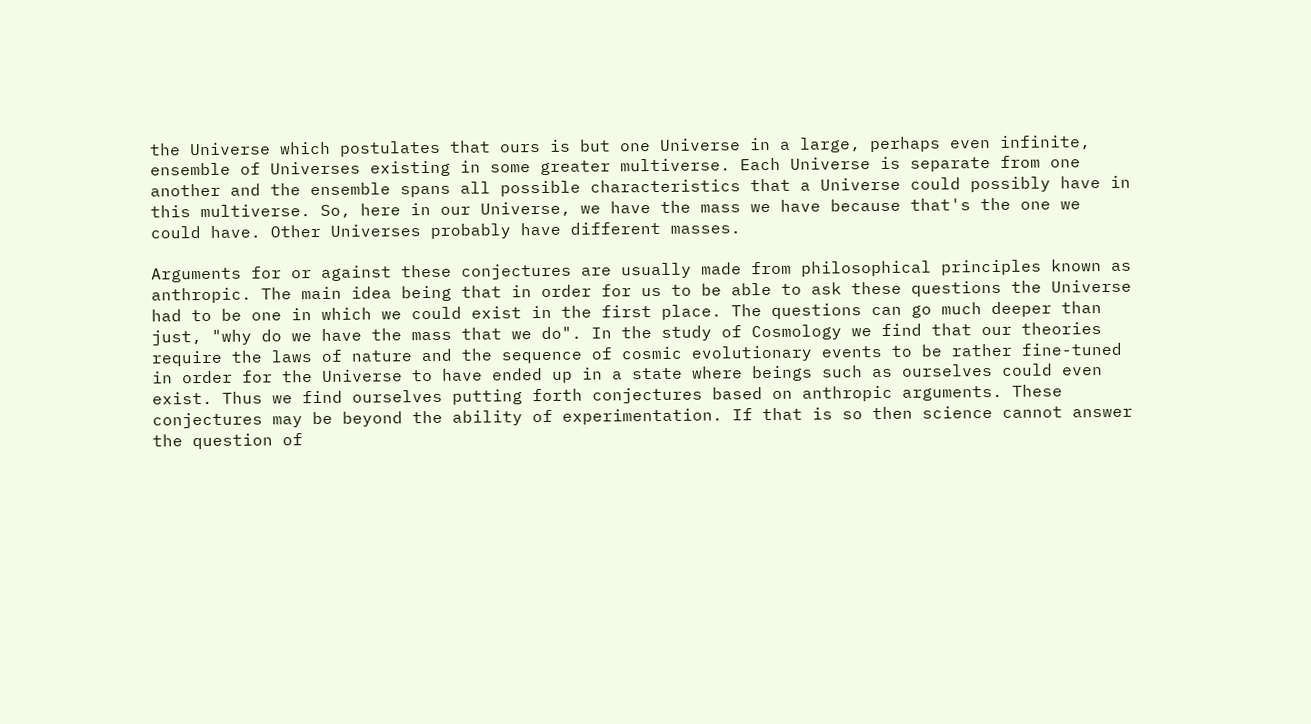the Universe which postulates that ours is but one Universe in a large, perhaps even infinite, ensemble of Universes existing in some greater multiverse. Each Universe is separate from one another and the ensemble spans all possible characteristics that a Universe could possibly have in this multiverse. So, here in our Universe, we have the mass we have because that's the one we could have. Other Universes probably have different masses.

Arguments for or against these conjectures are usually made from philosophical principles known as anthropic. The main idea being that in order for us to be able to ask these questions the Universe had to be one in which we could exist in the first place. The questions can go much deeper than just, "why do we have the mass that we do". In the study of Cosmology we find that our theories require the laws of nature and the sequence of cosmic evolutionary events to be rather fine-tuned in order for the Universe to have ended up in a state where beings such as ourselves could even exist. Thus we find ourselves putting forth conjectures based on anthropic arguments. These conjectures may be beyond the ability of experimentation. If that is so then science cannot answer the question of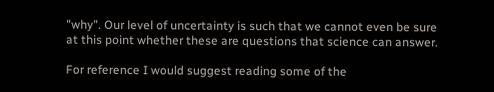"why". Our level of uncertainty is such that we cannot even be sure at this point whether these are questions that science can answer.

For reference I would suggest reading some of the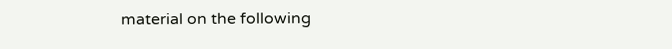material on the following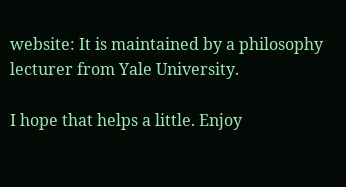website: It is maintained by a philosophy lecturer from Yale University.

I hope that helps a little. Enjoy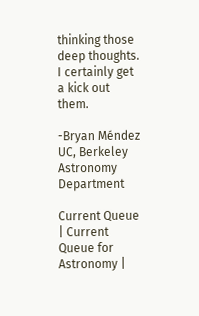thinking those deep thoughts. I certainly get a kick out them.

-Bryan Méndez
UC, Berkeley Astronomy Department

Current Queue | Current Queue for Astronomy |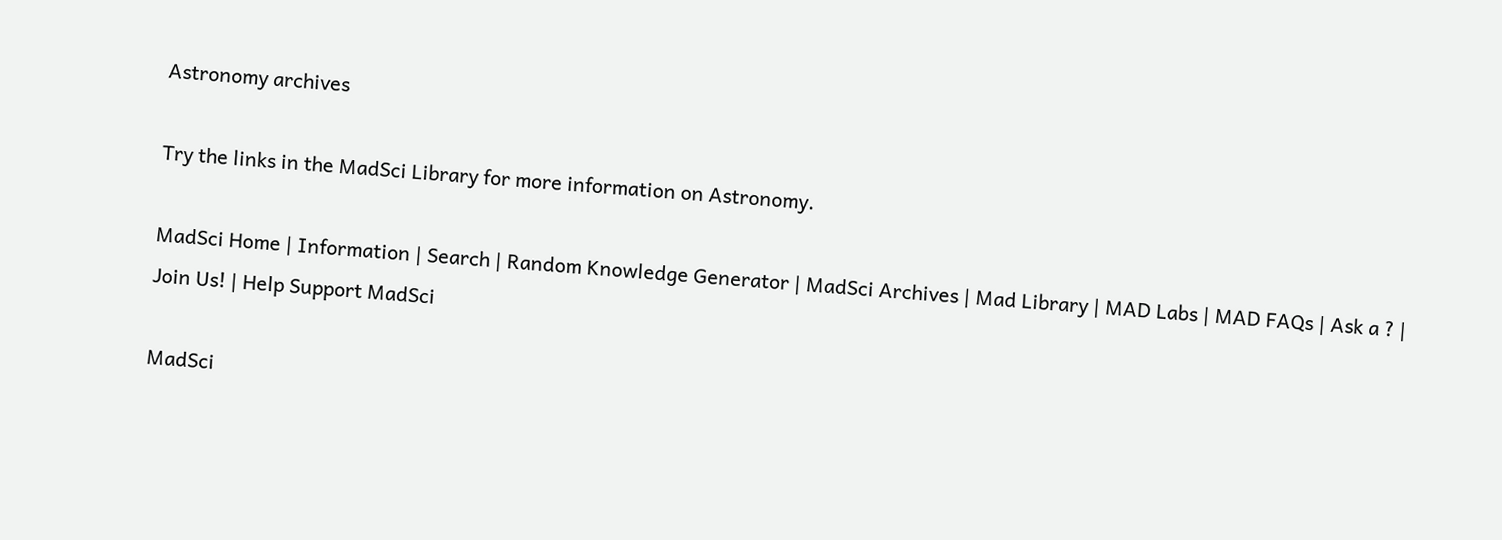Astronomy archives

Try the links in the MadSci Library for more information on Astronomy.

MadSci Home | Information | Search | Random Knowledge Generator | MadSci Archives | Mad Library | MAD Labs | MAD FAQs | Ask a ? | Join Us! | Help Support MadSci

MadSci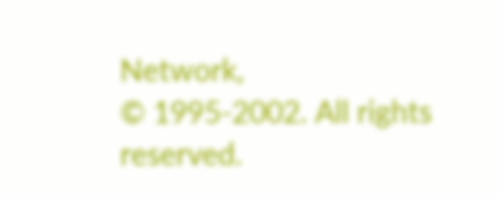Network,
© 1995-2002. All rights reserved.